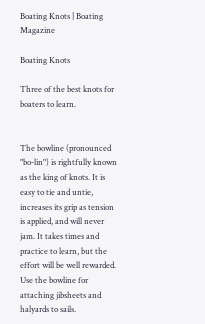Boating Knots | Boating Magazine

Boating Knots

Three of the best knots for boaters to learn.


The bowline (pronounced "bo-lin") is rightfully known as the king of knots. It is easy to tie and untie, increases its grip as tension is applied, and will never jam. It takes times and practice to learn, but the effort will be well rewarded. Use the bowline for attaching jibsheets and halyards to sails.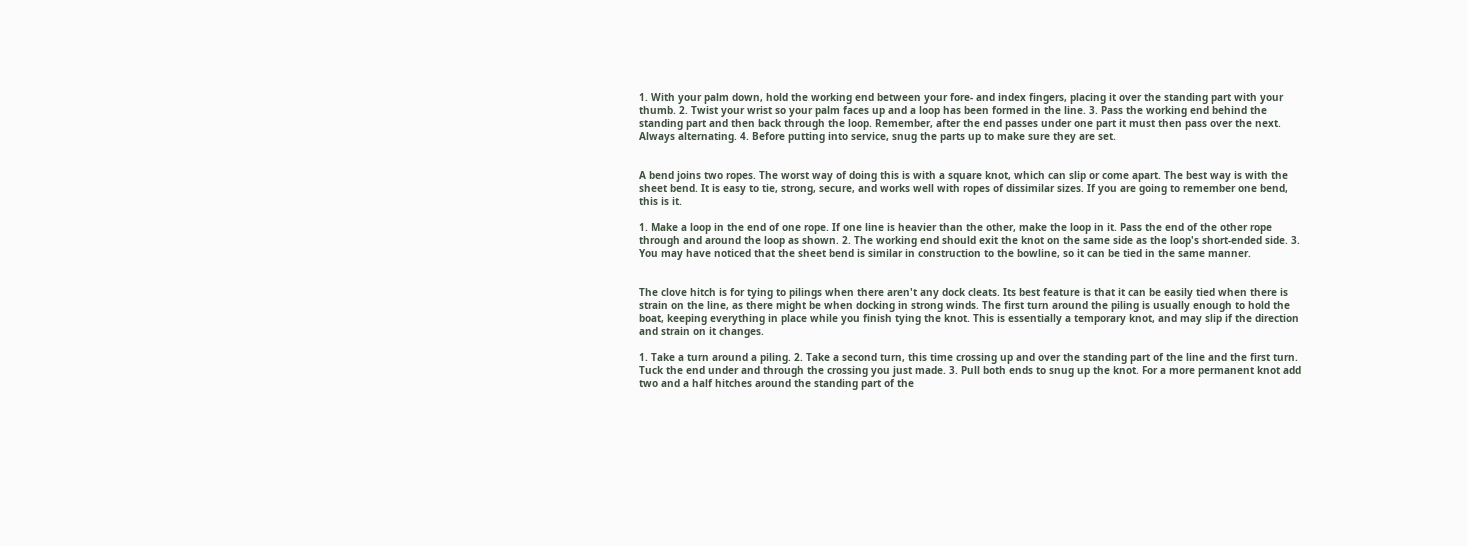1. With your palm down, hold the working end between your fore- and index fingers, placing it over the standing part with your thumb. 2. Twist your wrist so your palm faces up and a loop has been formed in the line. 3. Pass the working end behind the standing part and then back through the loop. Remember, after the end passes under one part it must then pass over the next. Always alternating. 4. Before putting into service, snug the parts up to make sure they are set.


A bend joins two ropes. The worst way of doing this is with a square knot, which can slip or come apart. The best way is with the sheet bend. It is easy to tie, strong, secure, and works well with ropes of dissimilar sizes. If you are going to remember one bend, this is it.

1. Make a loop in the end of one rope. If one line is heavier than the other, make the loop in it. Pass the end of the other rope through and around the loop as shown. 2. The working end should exit the knot on the same side as the loop's short-ended side. 3. You may have noticed that the sheet bend is similar in construction to the bowline, so it can be tied in the same manner.


The clove hitch is for tying to pilings when there aren't any dock cleats. Its best feature is that it can be easily tied when there is strain on the line, as there might be when docking in strong winds. The first turn around the piling is usually enough to hold the boat, keeping everything in place while you finish tying the knot. This is essentially a temporary knot, and may slip if the direction and strain on it changes.

1. Take a turn around a piling. 2. Take a second turn, this time crossing up and over the standing part of the line and the first turn. Tuck the end under and through the crossing you just made. 3. Pull both ends to snug up the knot. For a more permanent knot add two and a half hitches around the standing part of the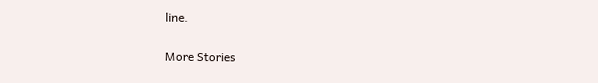line.


More Stories